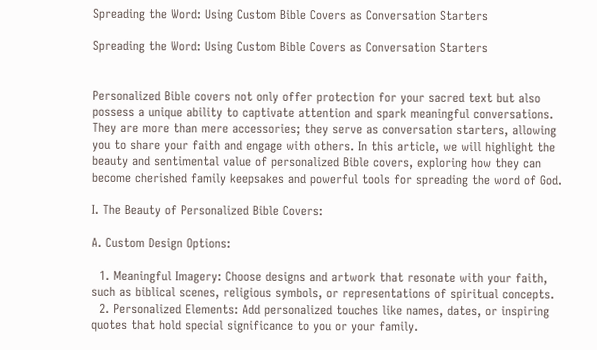Spreading the Word: Using Custom Bible Covers as Conversation Starters

Spreading the Word: Using Custom Bible Covers as Conversation Starters


Personalized Bible covers not only offer protection for your sacred text but also possess a unique ability to captivate attention and spark meaningful conversations. They are more than mere accessories; they serve as conversation starters, allowing you to share your faith and engage with others. In this article, we will highlight the beauty and sentimental value of personalized Bible covers, exploring how they can become cherished family keepsakes and powerful tools for spreading the word of God.

I. The Beauty of Personalized Bible Covers:

A. Custom Design Options:

  1. Meaningful Imagery: Choose designs and artwork that resonate with your faith, such as biblical scenes, religious symbols, or representations of spiritual concepts.
  2. Personalized Elements: Add personalized touches like names, dates, or inspiring quotes that hold special significance to you or your family.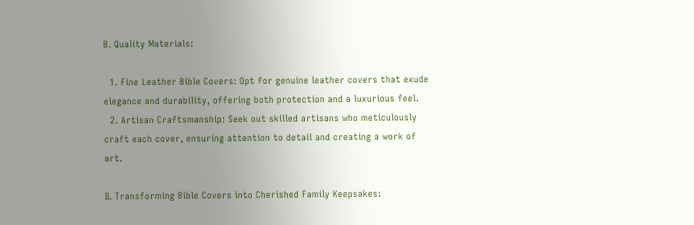B. Quality Materials:

  1. Fine Leather Bible Covers: Opt for genuine leather covers that exude elegance and durability, offering both protection and a luxurious feel.
  2. Artisan Craftsmanship: Seek out skilled artisans who meticulously craft each cover, ensuring attention to detail and creating a work of art.

II. Transforming Bible Covers into Cherished Family Keepsakes: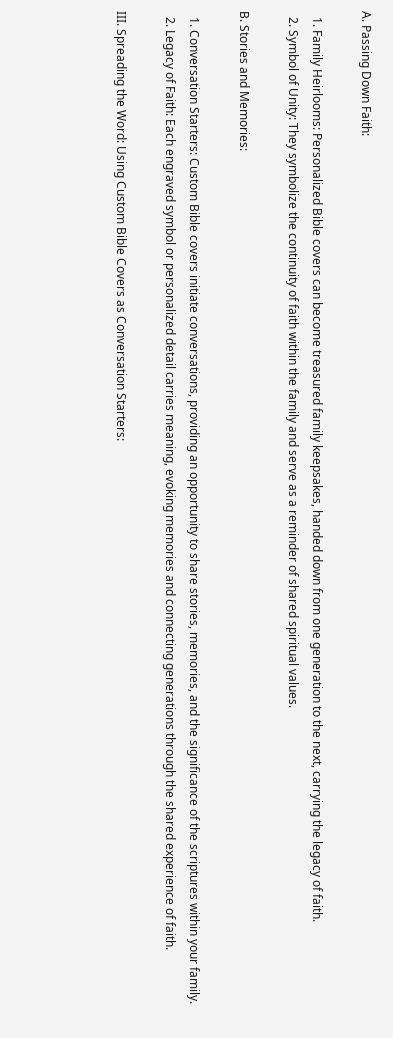A. Passing Down Faith:

  1. Family Heirlooms: Personalized Bible covers can become treasured family keepsakes, handed down from one generation to the next, carrying the legacy of faith.
  2. Symbol of Unity: They symbolize the continuity of faith within the family and serve as a reminder of shared spiritual values.

B. Stories and Memories:

  1. Conversation Starters: Custom Bible covers initiate conversations, providing an opportunity to share stories, memories, and the significance of the scriptures within your family.
  2. Legacy of Faith: Each engraved symbol or personalized detail carries meaning, evoking memories and connecting generations through the shared experience of faith.

III. Spreading the Word: Using Custom Bible Covers as Conversation Starters: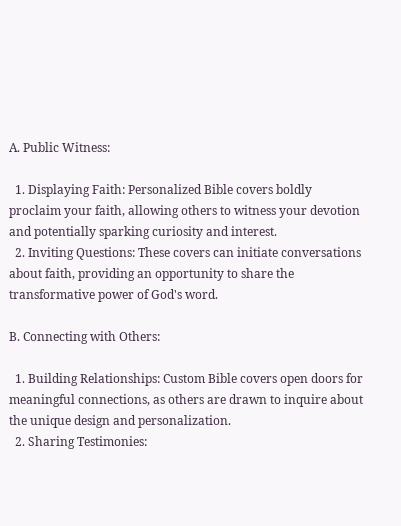A. Public Witness:

  1. Displaying Faith: Personalized Bible covers boldly proclaim your faith, allowing others to witness your devotion and potentially sparking curiosity and interest.
  2. Inviting Questions: These covers can initiate conversations about faith, providing an opportunity to share the transformative power of God's word.

B. Connecting with Others:

  1. Building Relationships: Custom Bible covers open doors for meaningful connections, as others are drawn to inquire about the unique design and personalization.
  2. Sharing Testimonies: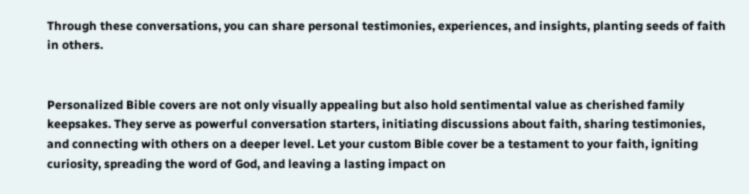Through these conversations, you can share personal testimonies, experiences, and insights, planting seeds of faith in others.


Personalized Bible covers are not only visually appealing but also hold sentimental value as cherished family keepsakes. They serve as powerful conversation starters, initiating discussions about faith, sharing testimonies, and connecting with others on a deeper level. Let your custom Bible cover be a testament to your faith, igniting curiosity, spreading the word of God, and leaving a lasting impact on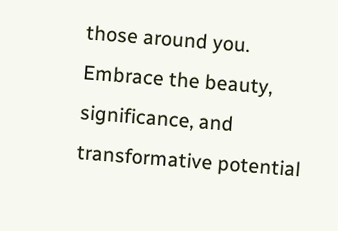those around you. Embrace the beauty, significance, and transformative potential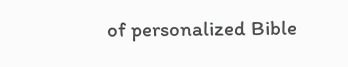of personalized Bible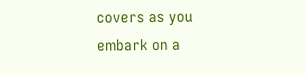covers as you embark on a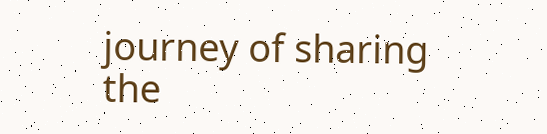journey of sharing the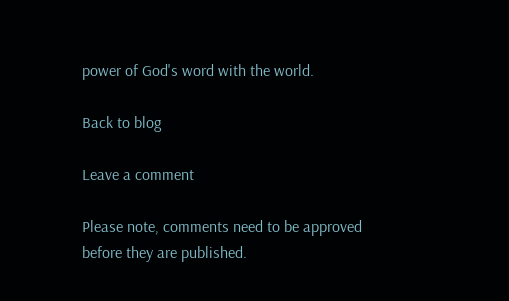power of God's word with the world.

Back to blog

Leave a comment

Please note, comments need to be approved before they are published.